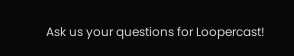Ask us your questions for Loopercast!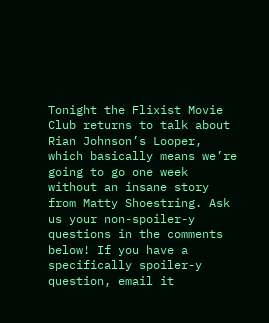Tonight the Flixist Movie Club returns to talk about Rian Johnson’s Looper, which basically means we’re going to go one week without an insane story from Matty Shoestring. Ask us your non-spoiler-y questions in the comments below! If you have a specifically spoiler-y question, email it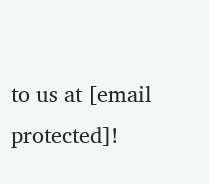to us at [email protected]!